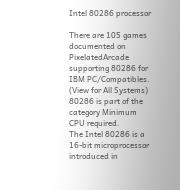Intel 80286 processor

There are 105 games documented on PixelatedArcade supporting 80286 for IBM PC/Compatibles.
(View for All Systems)
80286 is part of the category Minimum CPU required.
The Intel 80286 is a 16-bit microprocessor introduced in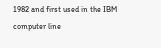1982 and first used in the IBM computer line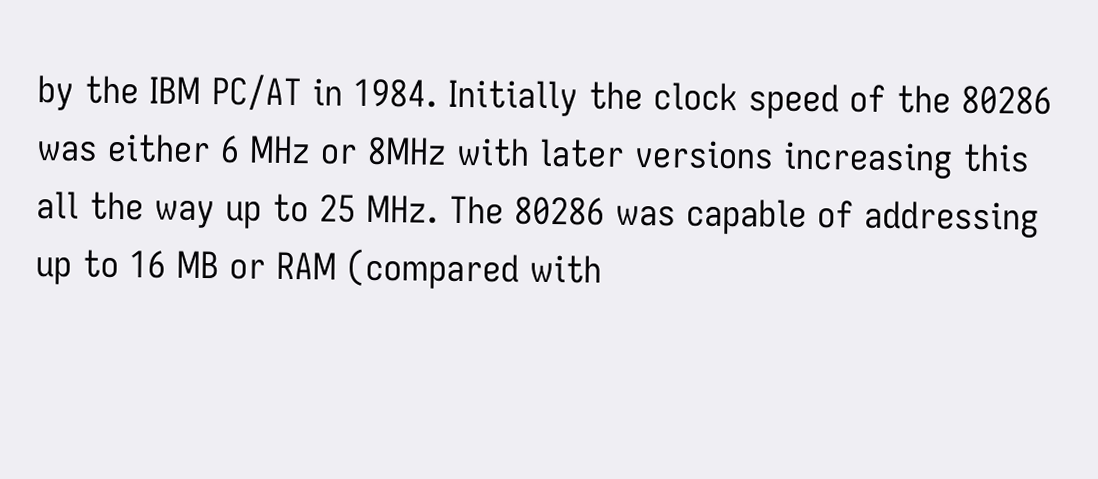by the IBM PC/AT in 1984. Initially the clock speed of the 80286 was either 6 MHz or 8MHz with later versions increasing this all the way up to 25 MHz. The 80286 was capable of addressing up to 16 MB or RAM (compared with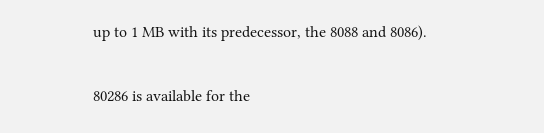up to 1 MB with its predecessor, the 8088 and 8086).

80286 is available for the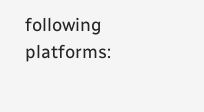following platforms: